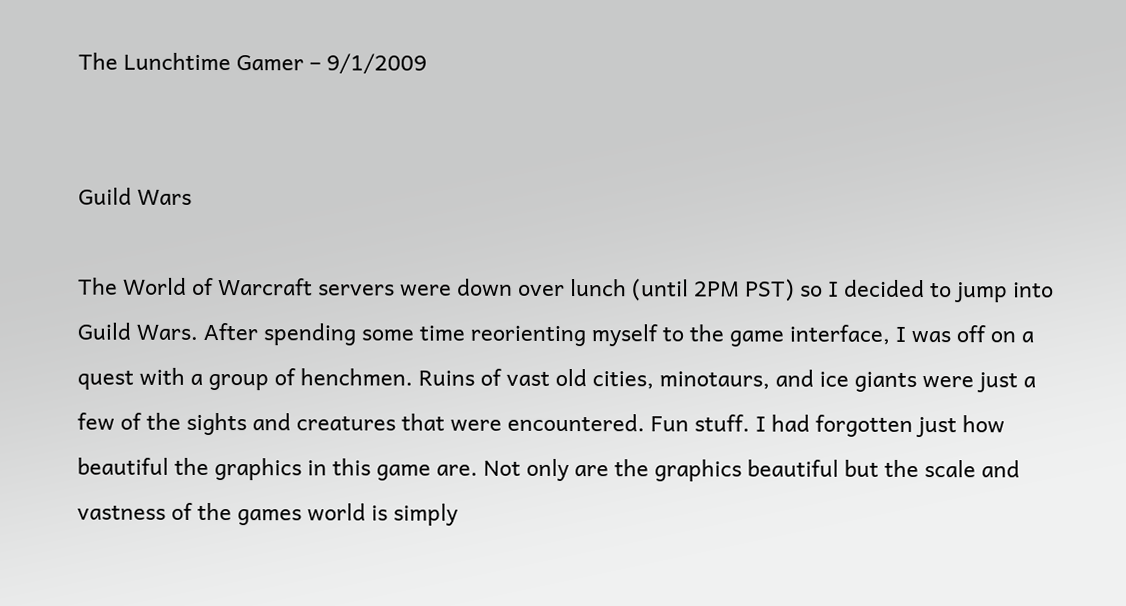The Lunchtime Gamer – 9/1/2009


Guild Wars

The World of Warcraft servers were down over lunch (until 2PM PST) so I decided to jump into Guild Wars. After spending some time reorienting myself to the game interface, I was off on a quest with a group of henchmen. Ruins of vast old cities, minotaurs, and ice giants were just a few of the sights and creatures that were encountered. Fun stuff. I had forgotten just how beautiful the graphics in this game are. Not only are the graphics beautiful but the scale and vastness of the games world is simply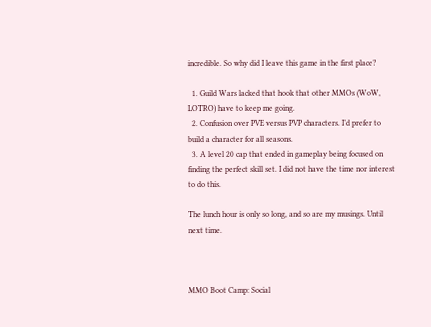incredible. So why did I leave this game in the first place?

  1. Guild Wars lacked that hook that other MMOs (WoW, LOTRO) have to keep me going.
  2. Confusion over PVE versus PVP characters. I’d prefer to build a character for all seasons.
  3. A level 20 cap that ended in gameplay being focused on finding the perfect skill set. I did not have the time nor interest to do this.

The lunch hour is only so long, and so are my musings. Until next time.



MMO Boot Camp: Social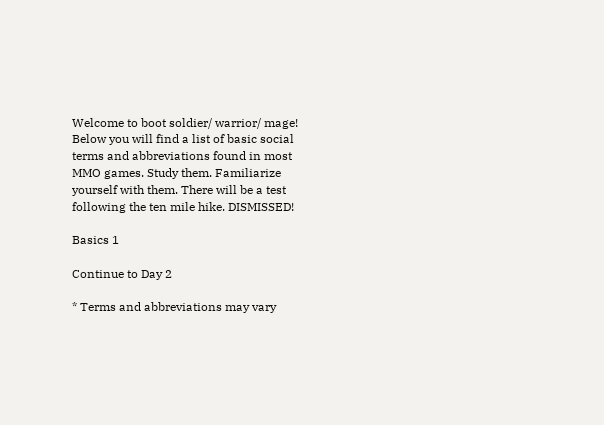Welcome to boot soldier/ warrior/ mage! Below you will find a list of basic social terms and abbreviations found in most MMO games. Study them. Familiarize yourself with them. There will be a test following the ten mile hike. DISMISSED!

Basics 1

Continue to Day 2

* Terms and abbreviations may vary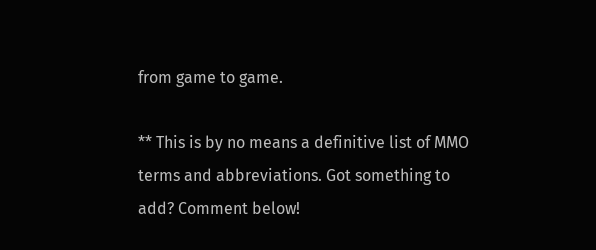from game to game.

** This is by no means a definitive list of MMO terms and abbreviations. Got something to add? Comment below!